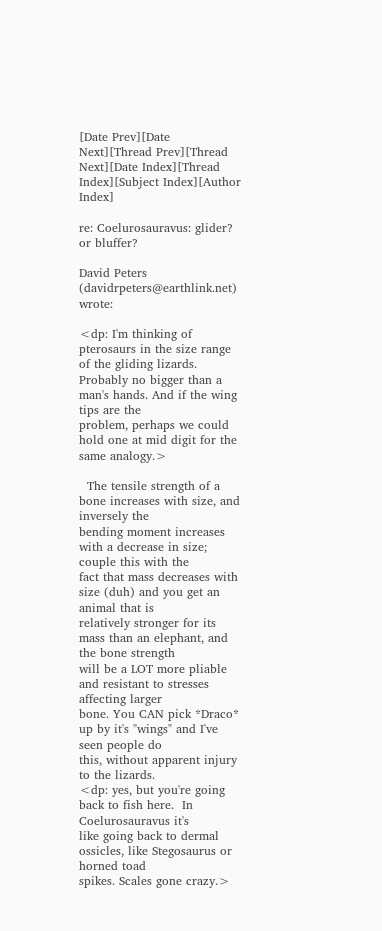[Date Prev][Date Next][Thread Prev][Thread Next][Date Index][Thread Index][Subject Index][Author Index]

re: Coelurosauravus: glider? or bluffer?

David Peters (davidrpeters@earthlink.net) wrote:

<dp: I'm thinking of pterosaurs in the size range of the gliding lizards.
Probably no bigger than a man's hands. And if the wing tips are the
problem, perhaps we could hold one at mid digit for the same analogy.>

  The tensile strength of a bone increases with size, and inversely the
bending moment increases with a decrease in size; couple this with the
fact that mass decreases with size (duh) and you get an animal that is
relatively stronger for its mass than an elephant, and the bone strength
will be a LOT more pliable and resistant to stresses affecting larger
bone. You CAN pick *Draco* up by it's "wings" and I've seen people do
this, without apparent injury to the lizards.
<dp: yes, but you're going back to fish here.  In Coelurosauravus it's
like going back to dermal ossicles, like Stegosaurus or horned toad
spikes. Scales gone crazy.>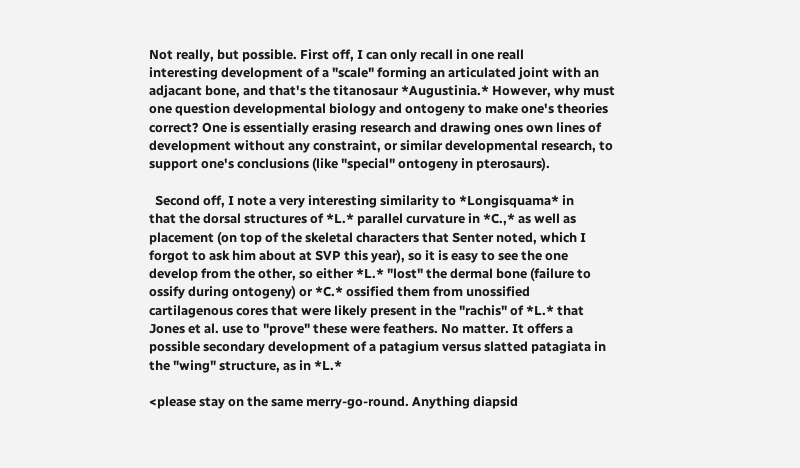Not really, but possible. First off, I can only recall in one reall
interesting development of a "scale" forming an articulated joint with an
adjacant bone, and that's the titanosaur *Augustinia.* However, why must
one question developmental biology and ontogeny to make one's theories
correct? One is essentially erasing research and drawing ones own lines of
development without any constraint, or similar developmental research, to
support one's conclusions (like "special" ontogeny in pterosaurs).

  Second off, I note a very interesting similarity to *Longisquama* in
that the dorsal structures of *L.* parallel curvature in *C.,* as well as
placement (on top of the skeletal characters that Senter noted, which I
forgot to ask him about at SVP this year), so it is easy to see the one
develop from the other, so either *L.* "lost" the dermal bone (failure to
ossify during ontogeny) or *C.* ossified them from unossified
cartilagenous cores that were likely present in the "rachis" of *L.* that
Jones et al. use to "prove" these were feathers. No matter. It offers a
possible secondary development of a patagium versus slatted patagiata in
the "wing" structure, as in *L.*

<please stay on the same merry-go-round. Anything diapsid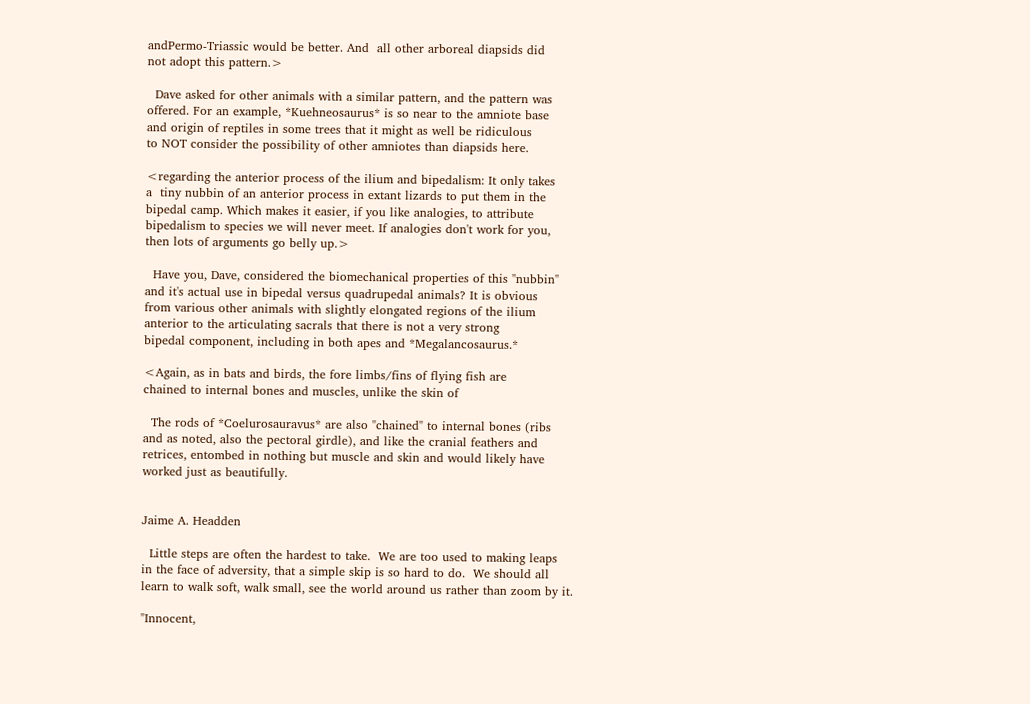andPermo-Triassic would be better. And  all other arboreal diapsids did
not adopt this pattern.>

  Dave asked for other animals with a similar pattern, and the pattern was
offered. For an example, *Kuehneosaurus* is so near to the amniote base
and origin of reptiles in some trees that it might as well be ridiculous
to NOT consider the possibility of other amniotes than diapsids here.

<regarding the anterior process of the ilium and bipedalism: It only takes
a  tiny nubbin of an anterior process in extant lizards to put them in the
bipedal camp. Which makes it easier, if you like analogies, to attribute
bipedalism to species we will never meet. If analogies don't work for you,
then lots of arguments go belly up.>

  Have you, Dave, considered the biomechanical properties of this "nubbin"
and it's actual use in bipedal versus quadrupedal animals? It is obvious
from various other animals with slightly elongated regions of the ilium
anterior to the articulating sacrals that there is not a very strong
bipedal component, including in both apes and *Megalancosaurus.*

<Again, as in bats and birds, the fore limbs/fins of flying fish are
chained to internal bones and muscles, unlike the skin of

  The rods of *Coelurosauravus* are also "chained" to internal bones (ribs
and as noted, also the pectoral girdle), and like the cranial feathers and
retrices, entombed in nothing but muscle and skin and would likely have
worked just as beautifully.


Jaime A. Headden

  Little steps are often the hardest to take.  We are too used to making leaps
in the face of adversity, that a simple skip is so hard to do.  We should all
learn to walk soft, walk small, see the world around us rather than zoom by it.

"Innocent,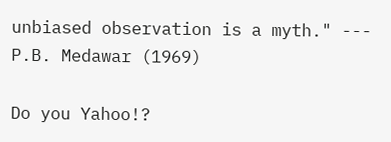unbiased observation is a myth." --- P.B. Medawar (1969)

Do you Yahoo!?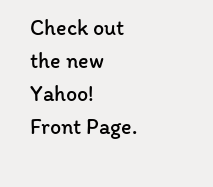Check out the new Yahoo! Front Page.